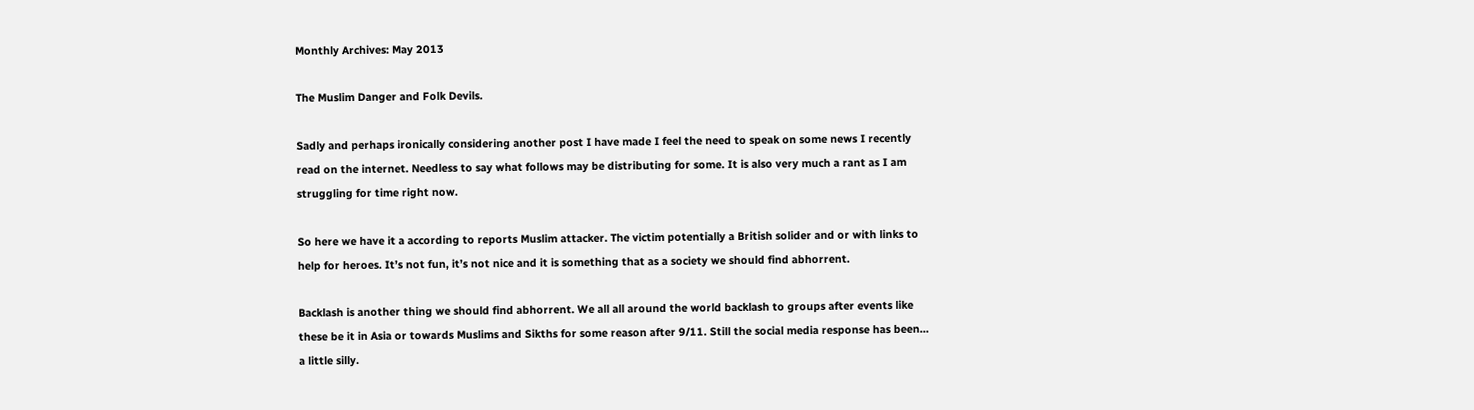Monthly Archives: May 2013

The Muslim Danger and Folk Devils.

Sadly and perhaps ironically considering another post I have made I feel the need to speak on some news I recently read on the internet. Needless to say what follows may be distributing for some. It is also very much a rant as I am struggling for time right now.

So here we have it a according to reports Muslim attacker. The victim potentially a British solider and or with links to help for heroes. It’s not fun, it’s not nice and it is something that as a society we should find abhorrent.

Backlash is another thing we should find abhorrent. We all all around the world backlash to groups after events like these be it in Asia or towards Muslims and Sikths for some reason after 9/11. Still the social media response has been… a little silly.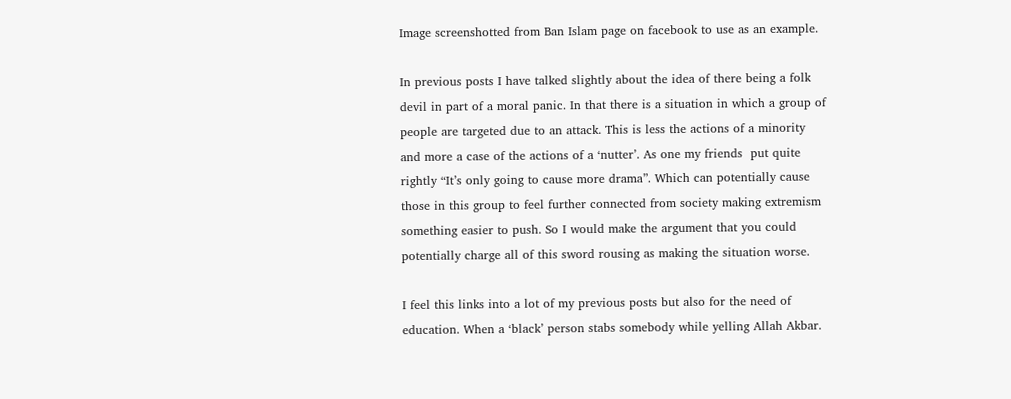Image screenshotted from Ban Islam page on facebook to use as an example.

In previous posts I have talked slightly about the idea of there being a folk devil in part of a moral panic. In that there is a situation in which a group of people are targeted due to an attack. This is less the actions of a minority and more a case of the actions of a ‘nutter’. As one my friends  put quite rightly “It’s only going to cause more drama”. Which can potentially cause those in this group to feel further connected from society making extremism something easier to push. So I would make the argument that you could potentially charge all of this sword rousing as making the situation worse.

I feel this links into a lot of my previous posts but also for the need of education. When a ‘black’ person stabs somebody while yelling Allah Akbar.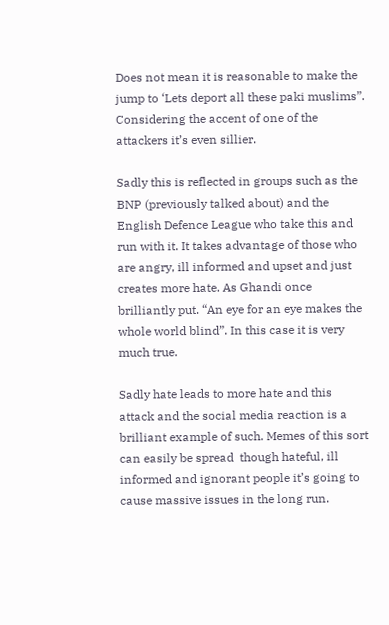Does not mean it is reasonable to make the jump to ‘Lets deport all these paki muslims”. Considering the accent of one of the attackers it’s even sillier.

Sadly this is reflected in groups such as the BNP (previously talked about) and the English Defence League who take this and run with it. It takes advantage of those who are angry, ill informed and upset and just creates more hate. As Ghandi once brilliantly put. “An eye for an eye makes the whole world blind”. In this case it is very much true.

Sadly hate leads to more hate and this attack and the social media reaction is a brilliant example of such. Memes of this sort can easily be spread  though hateful, ill informed and ignorant people it’s going to cause massive issues in the long run.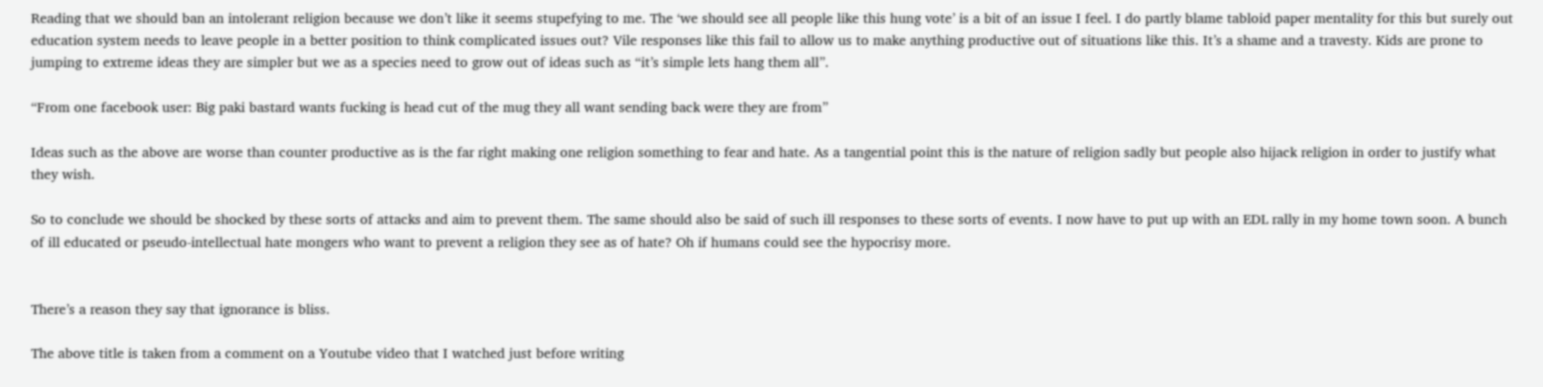Reading that we should ban an intolerant religion because we don’t like it seems stupefying to me. The ‘we should see all people like this hung vote’ is a bit of an issue I feel. I do partly blame tabloid paper mentality for this but surely out education system needs to leave people in a better position to think complicated issues out? Vile responses like this fail to allow us to make anything productive out of situations like this. It’s a shame and a travesty. Kids are prone to jumping to extreme ideas they are simpler but we as a species need to grow out of ideas such as “it’s simple lets hang them all”.

“From one facebook user: Big paki bastard wants fucking is head cut of the mug they all want sending back were they are from”

Ideas such as the above are worse than counter productive as is the far right making one religion something to fear and hate. As a tangential point this is the nature of religion sadly but people also hijack religion in order to justify what they wish.

So to conclude we should be shocked by these sorts of attacks and aim to prevent them. The same should also be said of such ill responses to these sorts of events. I now have to put up with an EDL rally in my home town soon. A bunch of ill educated or pseudo-intellectual hate mongers who want to prevent a religion they see as of hate? Oh if humans could see the hypocrisy more.


There’s a reason they say that ignorance is bliss.

The above title is taken from a comment on a Youtube video that I watched just before writing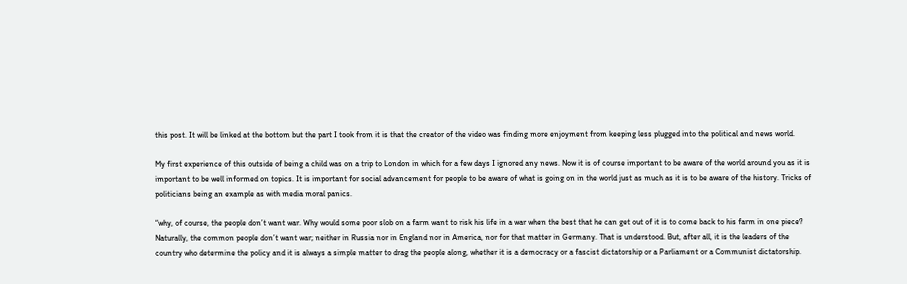this post. It will be linked at the bottom but the part I took from it is that the creator of the video was finding more enjoyment from keeping less plugged into the political and news world.

My first experience of this outside of being a child was on a trip to London in which for a few days I ignored any news. Now it is of course important to be aware of the world around you as it is important to be well informed on topics. It is important for social advancement for people to be aware of what is going on in the world just as much as it is to be aware of the history. Tricks of politicians being an example as with media moral panics.

“why, of course, the people don’t want war. Why would some poor slob on a farm want to risk his life in a war when the best that he can get out of it is to come back to his farm in one piece? Naturally, the common people don’t want war; neither in Russia nor in England nor in America, nor for that matter in Germany. That is understood. But, after all, it is the leaders of the country who determine the policy and it is always a simple matter to drag the people along, whether it is a democracy or a fascist dictatorship or a Parliament or a Communist dictatorship.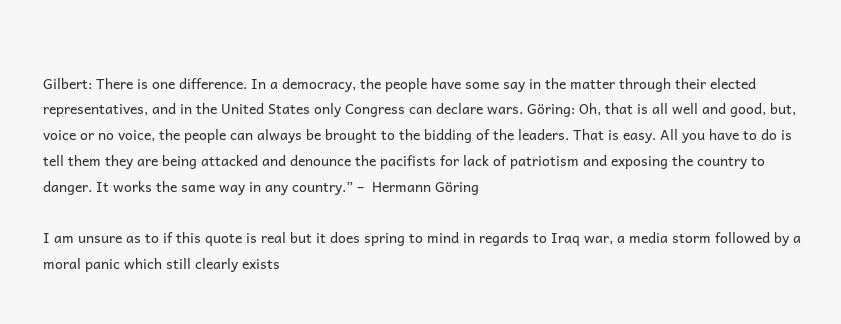Gilbert: There is one difference. In a democracy, the people have some say in the matter through their elected representatives, and in the United States only Congress can declare wars. Göring: Oh, that is all well and good, but, voice or no voice, the people can always be brought to the bidding of the leaders. That is easy. All you have to do is tell them they are being attacked and denounce the pacifists for lack of patriotism and exposing the country to danger. It works the same way in any country.” –  Hermann Göring

I am unsure as to if this quote is real but it does spring to mind in regards to Iraq war, a media storm followed by a moral panic which still clearly exists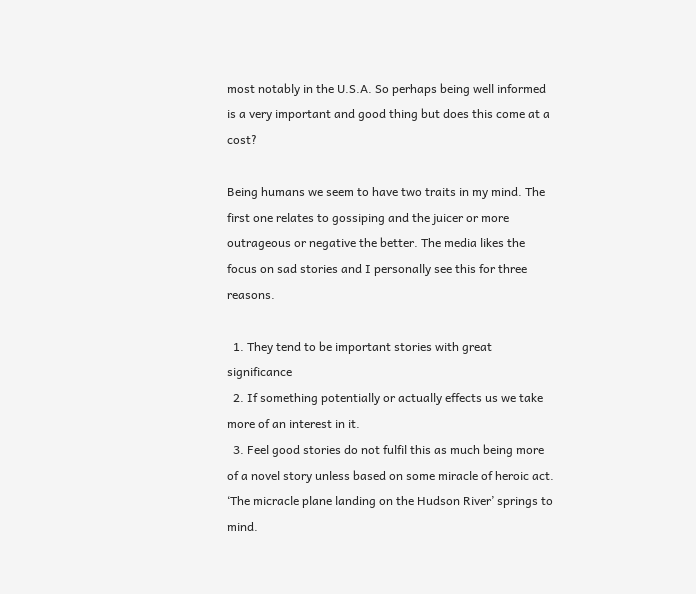most notably in the U.S.A. So perhaps being well informed is a very important and good thing but does this come at a cost?

Being humans we seem to have two traits in my mind. The first one relates to gossiping and the juicer or more outrageous or negative the better. The media likes the focus on sad stories and I personally see this for three reasons.

  1. They tend to be important stories with great significance
  2. If something potentially or actually effects us we take more of an interest in it.
  3. Feel good stories do not fulfil this as much being more of a novel story unless based on some miracle of heroic act. ‘The micracle plane landing on the Hudson River’ springs to mind.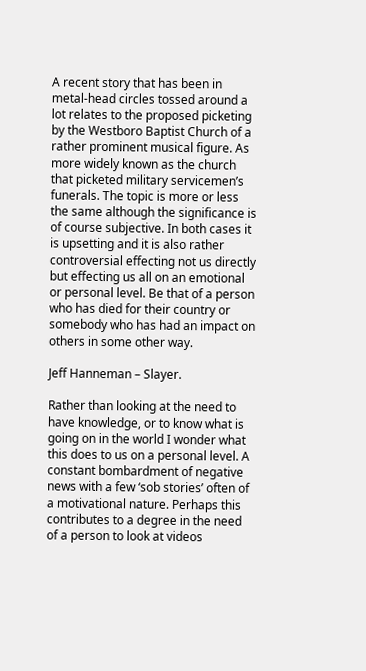A recent story that has been in metal-head circles tossed around a lot relates to the proposed picketing by the Westboro Baptist Church of a rather prominent musical figure. As more widely known as the church that picketed military servicemen’s funerals. The topic is more or less the same although the significance is of course subjective. In both cases it is upsetting and it is also rather controversial effecting not us directly but effecting us all on an emotional or personal level. Be that of a person who has died for their country or somebody who has had an impact on others in some other way.

Jeff Hanneman – Slayer.

Rather than looking at the need to have knowledge, or to know what is going on in the world I wonder what this does to us on a personal level. A constant bombardment of negative news with a few ‘sob stories’ often of a motivational nature. Perhaps this contributes to a degree in the need of a person to look at videos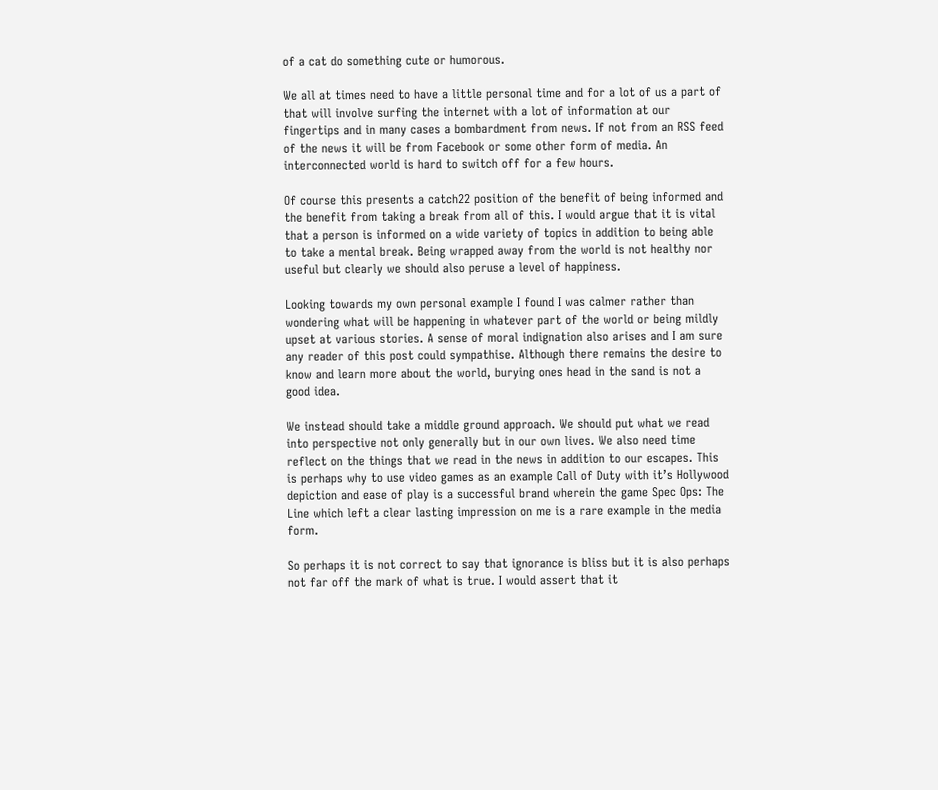of a cat do something cute or humorous.

We all at times need to have a little personal time and for a lot of us a part of that will involve surfing the internet with a lot of information at our fingertips and in many cases a bombardment from news. If not from an RSS feed of the news it will be from Facebook or some other form of media. An interconnected world is hard to switch off for a few hours.

Of course this presents a catch22 position of the benefit of being informed and the benefit from taking a break from all of this. I would argue that it is vital that a person is informed on a wide variety of topics in addition to being able to take a mental break. Being wrapped away from the world is not healthy nor useful but clearly we should also peruse a level of happiness.

Looking towards my own personal example I found I was calmer rather than wondering what will be happening in whatever part of the world or being mildly upset at various stories. A sense of moral indignation also arises and I am sure any reader of this post could sympathise. Although there remains the desire to know and learn more about the world, burying ones head in the sand is not a good idea.

We instead should take a middle ground approach. We should put what we read into perspective not only generally but in our own lives. We also need time reflect on the things that we read in the news in addition to our escapes. This is perhaps why to use video games as an example Call of Duty with it’s Hollywood depiction and ease of play is a successful brand wherein the game Spec Ops: The Line which left a clear lasting impression on me is a rare example in the media form.

So perhaps it is not correct to say that ignorance is bliss but it is also perhaps not far off the mark of what is true. I would assert that it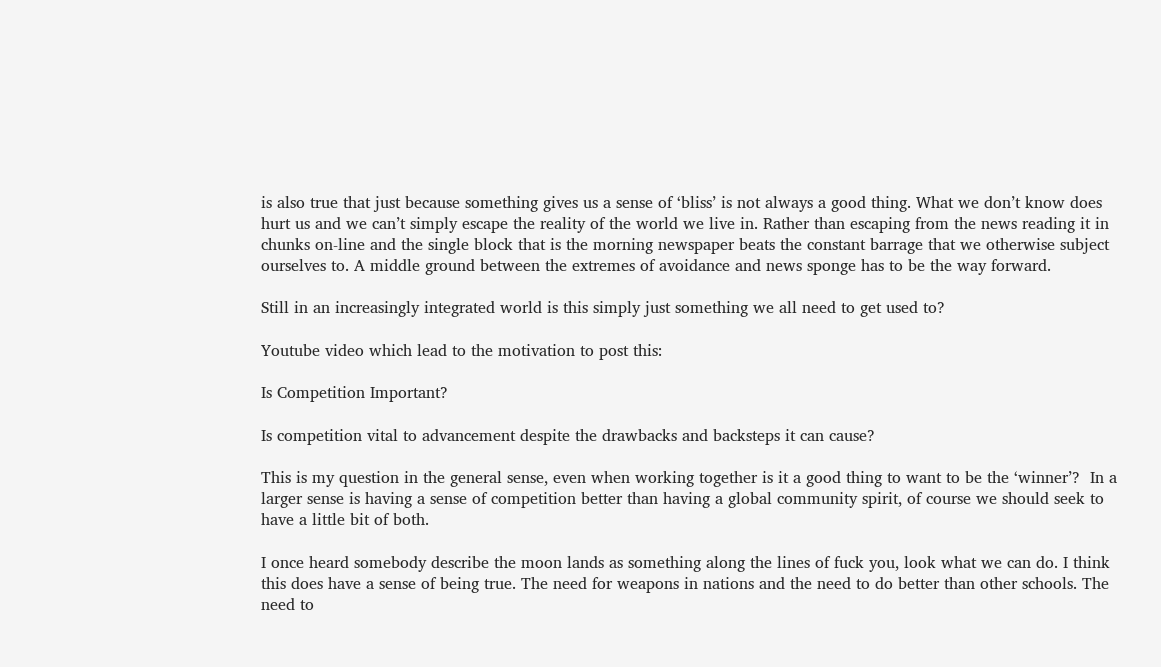is also true that just because something gives us a sense of ‘bliss’ is not always a good thing. What we don’t know does hurt us and we can’t simply escape the reality of the world we live in. Rather than escaping from the news reading it in chunks on-line and the single block that is the morning newspaper beats the constant barrage that we otherwise subject ourselves to. A middle ground between the extremes of avoidance and news sponge has to be the way forward.

Still in an increasingly integrated world is this simply just something we all need to get used to?

Youtube video which lead to the motivation to post this:

Is Competition Important?

Is competition vital to advancement despite the drawbacks and backsteps it can cause?

This is my question in the general sense, even when working together is it a good thing to want to be the ‘winner’?  In a larger sense is having a sense of competition better than having a global community spirit, of course we should seek to have a little bit of both.

I once heard somebody describe the moon lands as something along the lines of fuck you, look what we can do. I think this does have a sense of being true. The need for weapons in nations and the need to do better than other schools. The need to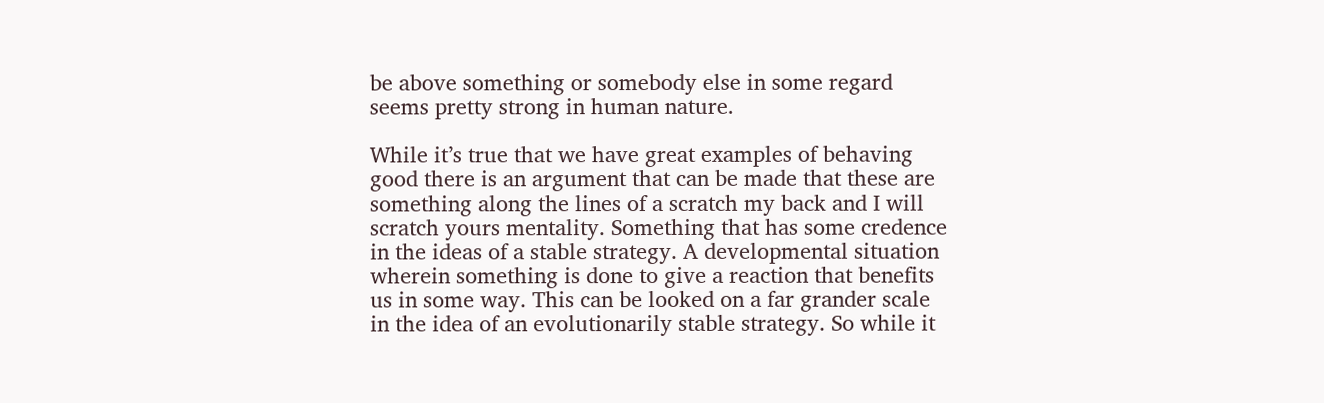be above something or somebody else in some regard seems pretty strong in human nature.

While it’s true that we have great examples of behaving good there is an argument that can be made that these are something along the lines of a scratch my back and I will scratch yours mentality. Something that has some credence in the ideas of a stable strategy. A developmental situation wherein something is done to give a reaction that benefits us in some way. This can be looked on a far grander scale in the idea of an evolutionarily stable strategy. So while it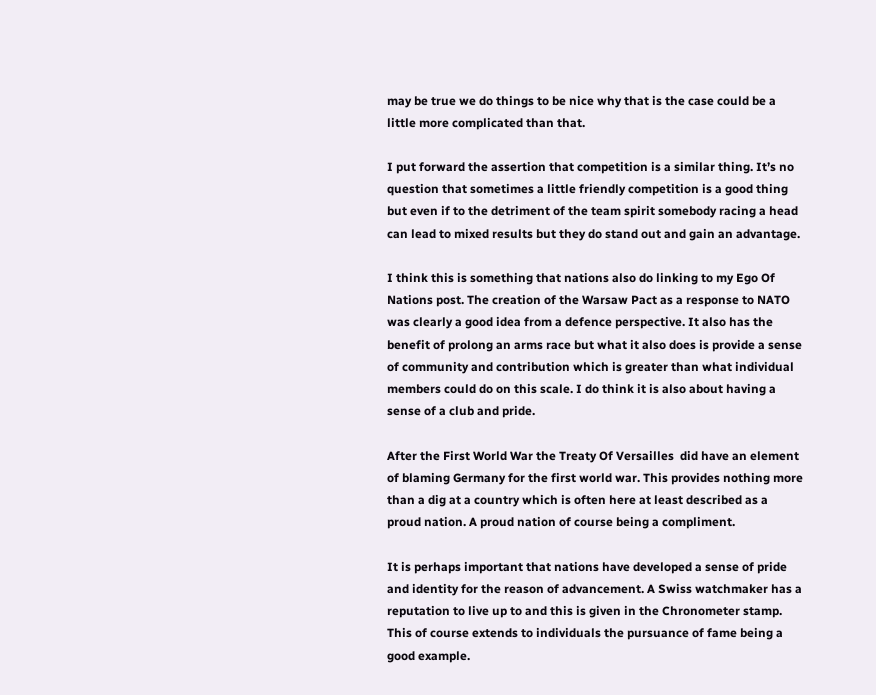may be true we do things to be nice why that is the case could be a little more complicated than that.

I put forward the assertion that competition is a similar thing. It’s no question that sometimes a little friendly competition is a good thing but even if to the detriment of the team spirit somebody racing a head can lead to mixed results but they do stand out and gain an advantage.

I think this is something that nations also do linking to my Ego Of Nations post. The creation of the Warsaw Pact as a response to NATO was clearly a good idea from a defence perspective. It also has the benefit of prolong an arms race but what it also does is provide a sense of community and contribution which is greater than what individual members could do on this scale. I do think it is also about having a sense of a club and pride.

After the First World War the Treaty Of Versailles  did have an element of blaming Germany for the first world war. This provides nothing more than a dig at a country which is often here at least described as a proud nation. A proud nation of course being a compliment.

It is perhaps important that nations have developed a sense of pride and identity for the reason of advancement. A Swiss watchmaker has a reputation to live up to and this is given in the Chronometer stamp. This of course extends to individuals the pursuance of fame being a good example.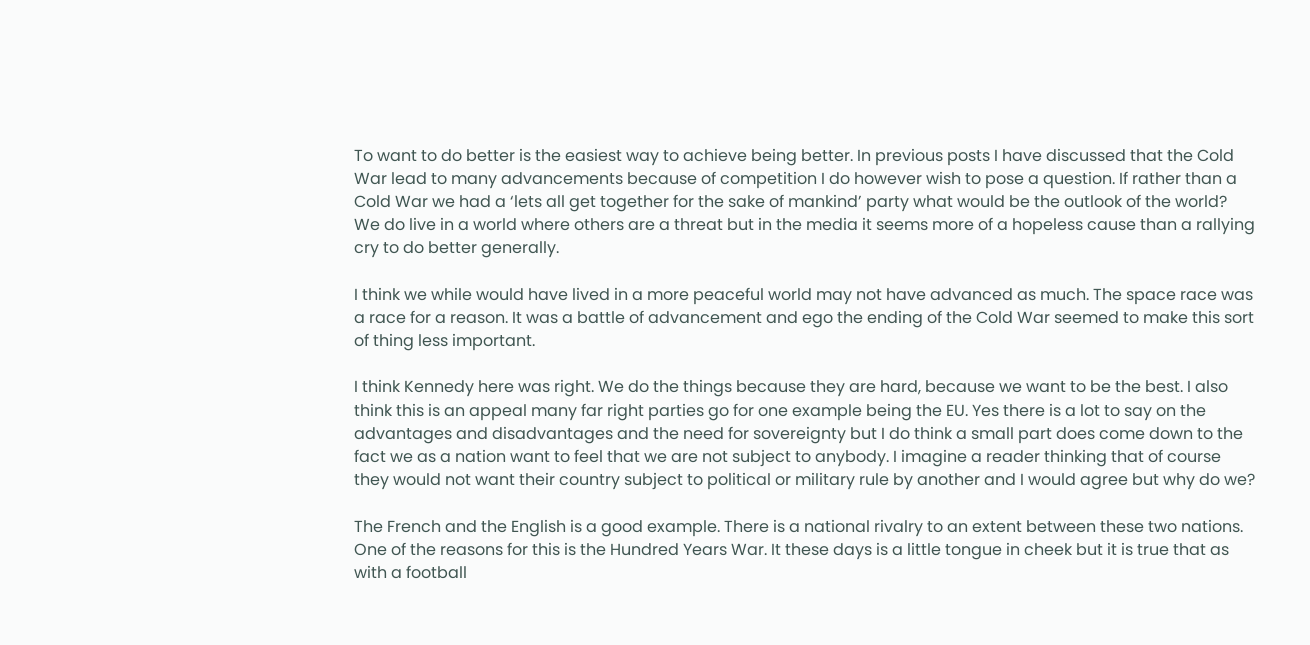To want to do better is the easiest way to achieve being better. In previous posts I have discussed that the Cold War lead to many advancements because of competition I do however wish to pose a question. If rather than a Cold War we had a ‘lets all get together for the sake of mankind’ party what would be the outlook of the world? We do live in a world where others are a threat but in the media it seems more of a hopeless cause than a rallying cry to do better generally.

I think we while would have lived in a more peaceful world may not have advanced as much. The space race was a race for a reason. It was a battle of advancement and ego the ending of the Cold War seemed to make this sort of thing less important.

I think Kennedy here was right. We do the things because they are hard, because we want to be the best. I also think this is an appeal many far right parties go for one example being the EU. Yes there is a lot to say on the advantages and disadvantages and the need for sovereignty but I do think a small part does come down to the fact we as a nation want to feel that we are not subject to anybody. I imagine a reader thinking that of course they would not want their country subject to political or military rule by another and I would agree but why do we?

The French and the English is a good example. There is a national rivalry to an extent between these two nations. One of the reasons for this is the Hundred Years War. It these days is a little tongue in cheek but it is true that as with a football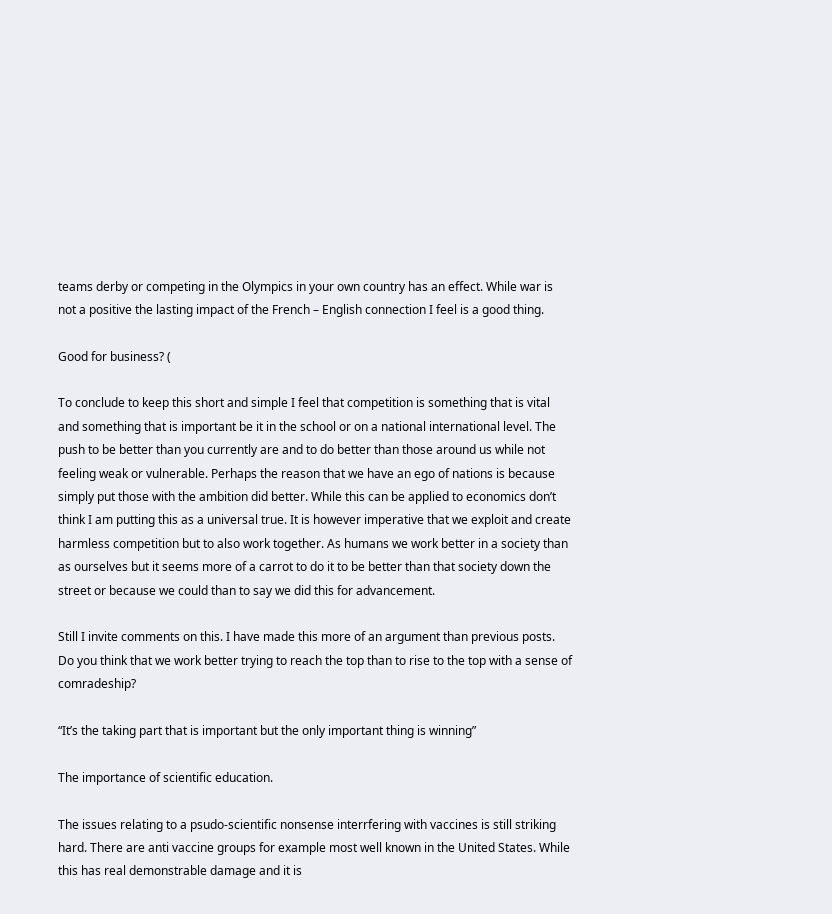teams derby or competing in the Olympics in your own country has an effect. While war is not a positive the lasting impact of the French – English connection I feel is a good thing.

Good for business? (

To conclude to keep this short and simple I feel that competition is something that is vital and something that is important be it in the school or on a national international level. The push to be better than you currently are and to do better than those around us while not feeling weak or vulnerable. Perhaps the reason that we have an ego of nations is because simply put those with the ambition did better. While this can be applied to economics don’t think I am putting this as a universal true. It is however imperative that we exploit and create harmless competition but to also work together. As humans we work better in a society than as ourselves but it seems more of a carrot to do it to be better than that society down the street or because we could than to say we did this for advancement.

Still I invite comments on this. I have made this more of an argument than previous posts. Do you think that we work better trying to reach the top than to rise to the top with a sense of comradeship?

“It’s the taking part that is important but the only important thing is winning”

The importance of scientific education.

The issues relating to a psudo-scientific nonsense interrfering with vaccines is still striking hard. There are anti vaccine groups for example most well known in the United States. While this has real demonstrable damage and it is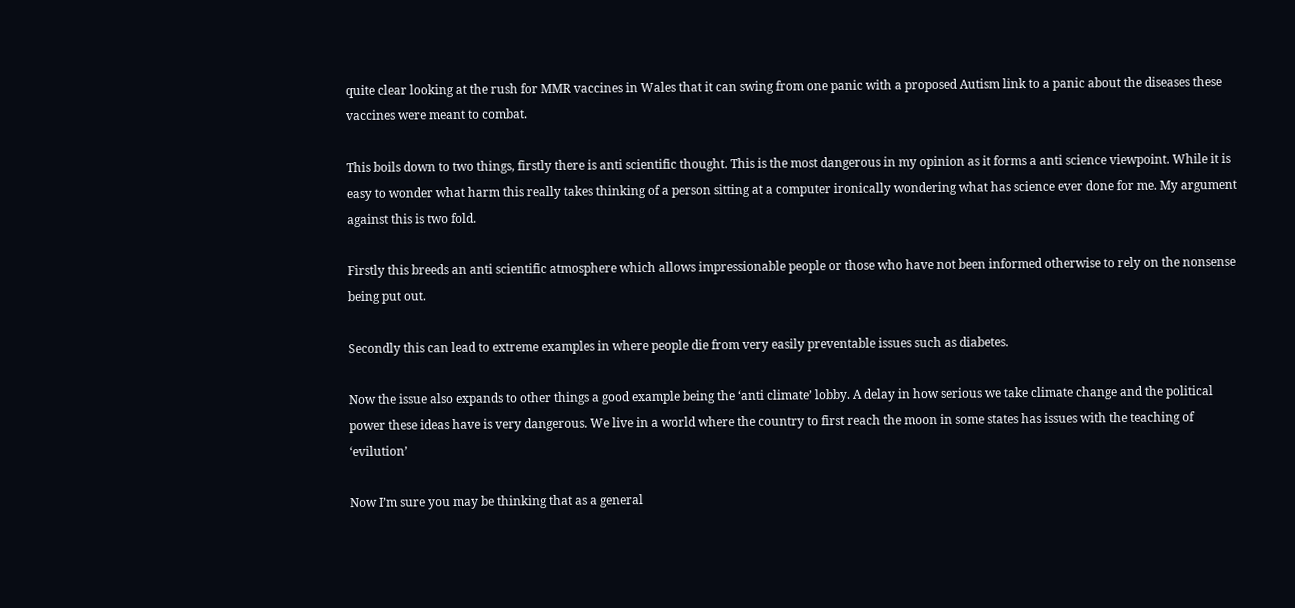quite clear looking at the rush for MMR vaccines in Wales that it can swing from one panic with a proposed Autism link to a panic about the diseases these vaccines were meant to combat.

This boils down to two things, firstly there is anti scientific thought. This is the most dangerous in my opinion as it forms a anti science viewpoint. While it is easy to wonder what harm this really takes thinking of a person sitting at a computer ironically wondering what has science ever done for me. My argument against this is two fold.

Firstly this breeds an anti scientific atmosphere which allows impressionable people or those who have not been informed otherwise to rely on the nonsense being put out.

Secondly this can lead to extreme examples in where people die from very easily preventable issues such as diabetes.

Now the issue also expands to other things a good example being the ‘anti climate’ lobby. A delay in how serious we take climate change and the political power these ideas have is very dangerous. We live in a world where the country to first reach the moon in some states has issues with the teaching of ‘evilution’

Now I’m sure you may be thinking that as a general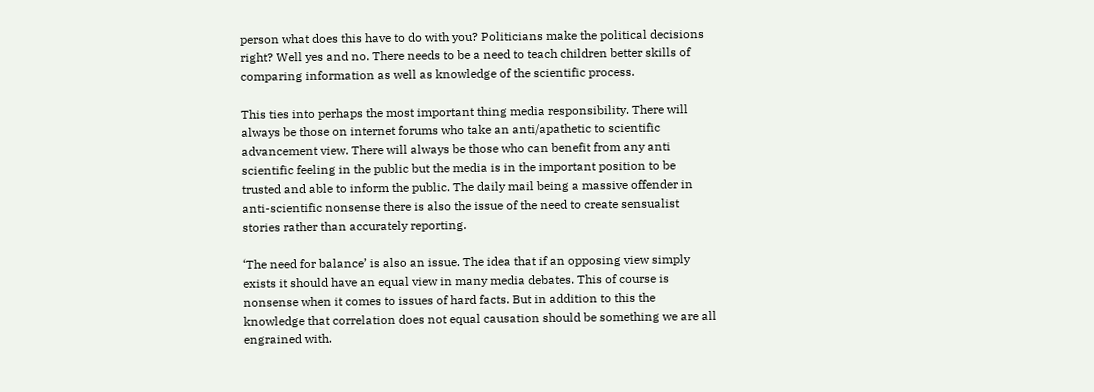person what does this have to do with you? Politicians make the political decisions right? Well yes and no. There needs to be a need to teach children better skills of comparing information as well as knowledge of the scientific process.

This ties into perhaps the most important thing media responsibility. There will always be those on internet forums who take an anti/apathetic to scientific advancement view. There will always be those who can benefit from any anti scientific feeling in the public but the media is in the important position to be trusted and able to inform the public. The daily mail being a massive offender in anti-scientific nonsense there is also the issue of the need to create sensualist stories rather than accurately reporting.

‘The need for balance’ is also an issue. The idea that if an opposing view simply exists it should have an equal view in many media debates. This of course is nonsense when it comes to issues of hard facts. But in addition to this the knowledge that correlation does not equal causation should be something we are all engrained with.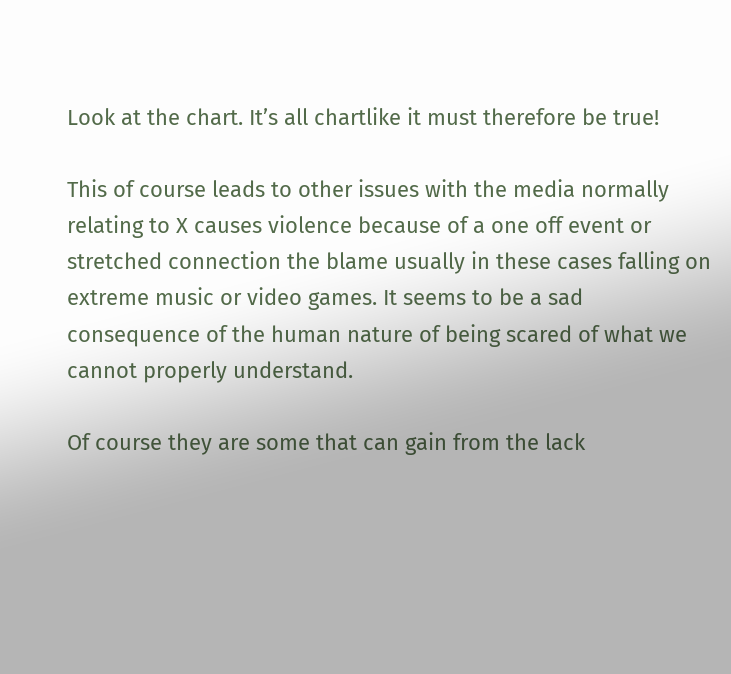Look at the chart. It’s all chartlike it must therefore be true!

This of course leads to other issues with the media normally relating to X causes violence because of a one off event or stretched connection the blame usually in these cases falling on extreme music or video games. It seems to be a sad consequence of the human nature of being scared of what we cannot properly understand.

Of course they are some that can gain from the lack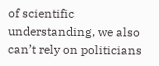of scientific understanding, we also can’t rely on politicians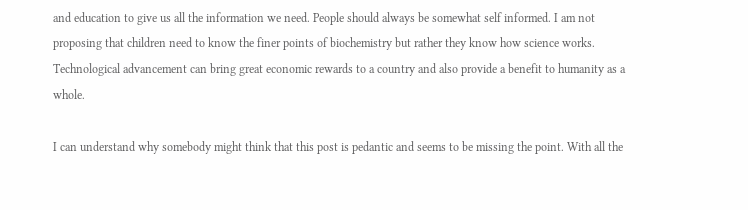and education to give us all the information we need. People should always be somewhat self informed. I am not proposing that children need to know the finer points of biochemistry but rather they know how science works. Technological advancement can bring great economic rewards to a country and also provide a benefit to humanity as a whole.

I can understand why somebody might think that this post is pedantic and seems to be missing the point. With all the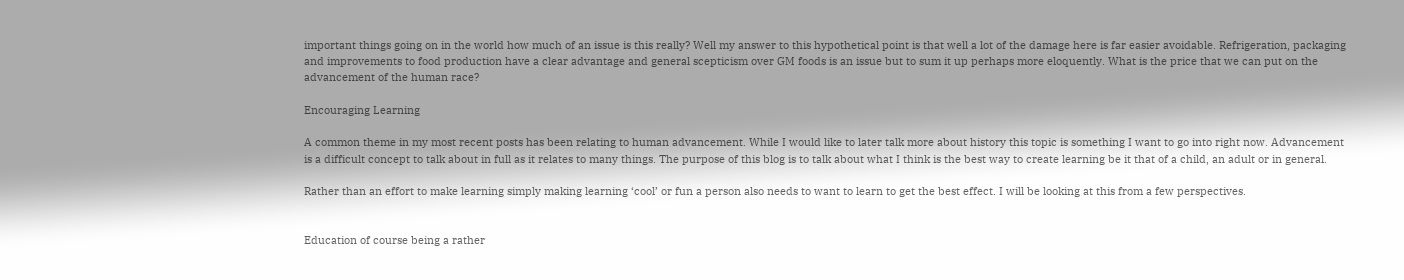important things going on in the world how much of an issue is this really? Well my answer to this hypothetical point is that well a lot of the damage here is far easier avoidable. Refrigeration, packaging and improvements to food production have a clear advantage and general scepticism over GM foods is an issue but to sum it up perhaps more eloquently. What is the price that we can put on the advancement of the human race?

Encouraging Learning

A common theme in my most recent posts has been relating to human advancement. While I would like to later talk more about history this topic is something I want to go into right now. Advancement is a difficult concept to talk about in full as it relates to many things. The purpose of this blog is to talk about what I think is the best way to create learning be it that of a child, an adult or in general.

Rather than an effort to make learning simply making learning ‘cool’ or fun a person also needs to want to learn to get the best effect. I will be looking at this from a few perspectives.


Education of course being a rather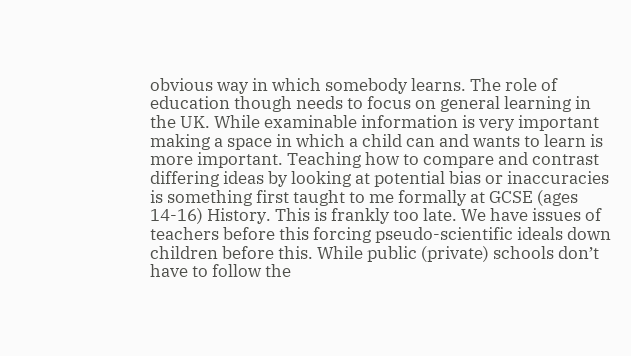obvious way in which somebody learns. The role of education though needs to focus on general learning in the UK. While examinable information is very important making a space in which a child can and wants to learn is more important. Teaching how to compare and contrast differing ideas by looking at potential bias or inaccuracies is something first taught to me formally at GCSE (ages 14-16) History. This is frankly too late. We have issues of teachers before this forcing pseudo-scientific ideals down children before this. While public (private) schools don’t have to follow the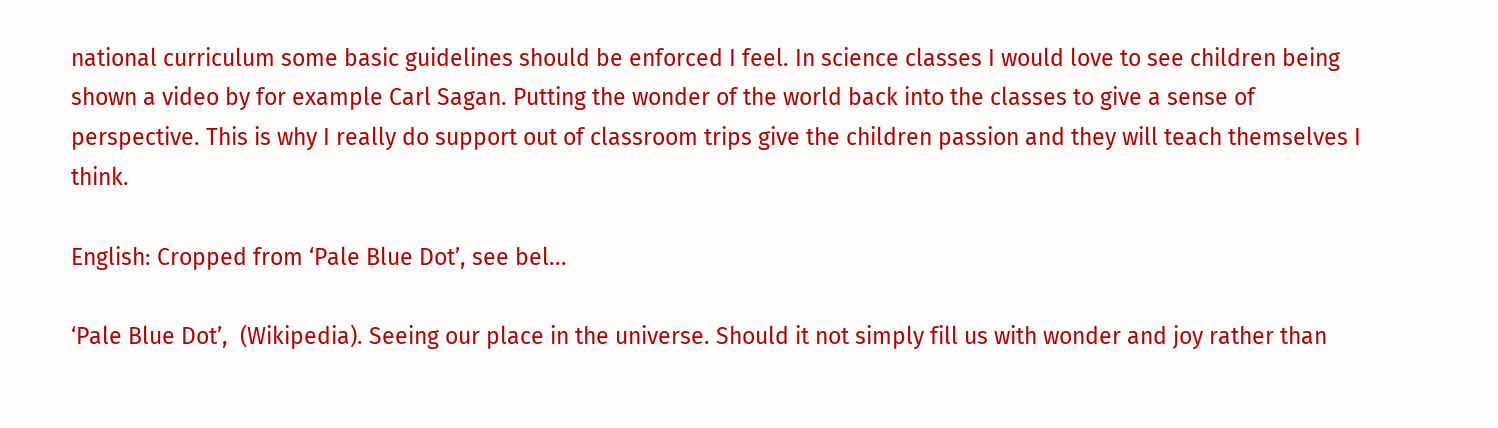national curriculum some basic guidelines should be enforced I feel. In science classes I would love to see children being shown a video by for example Carl Sagan. Putting the wonder of the world back into the classes to give a sense of perspective. This is why I really do support out of classroom trips give the children passion and they will teach themselves I think.

English: Cropped from ‘Pale Blue Dot’, see bel...

‘Pale Blue Dot’,  (Wikipedia). Seeing our place in the universe. Should it not simply fill us with wonder and joy rather than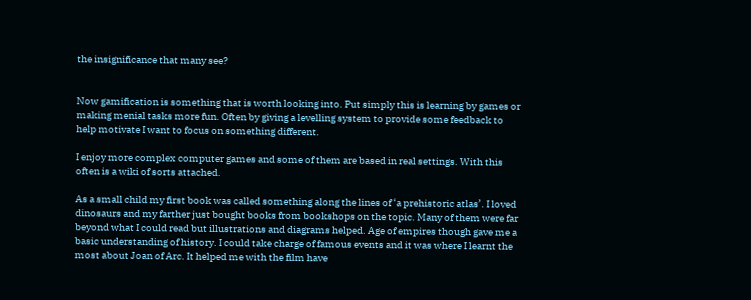the insignificance that many see?


Now gamification is something that is worth looking into. Put simply this is learning by games or making menial tasks more fun. Often by giving a levelling system to provide some feedback to help motivate I want to focus on something different.

I enjoy more complex computer games and some of them are based in real settings. With this often is a wiki of sorts attached.

As a small child my first book was called something along the lines of ‘a prehistoric atlas’. I loved dinosaurs and my farther just bought books from bookshops on the topic. Many of them were far beyond what I could read but illustrations and diagrams helped. Age of empires though gave me a basic understanding of history. I could take charge of famous events and it was where I learnt the most about Joan of Arc. It helped me with the film have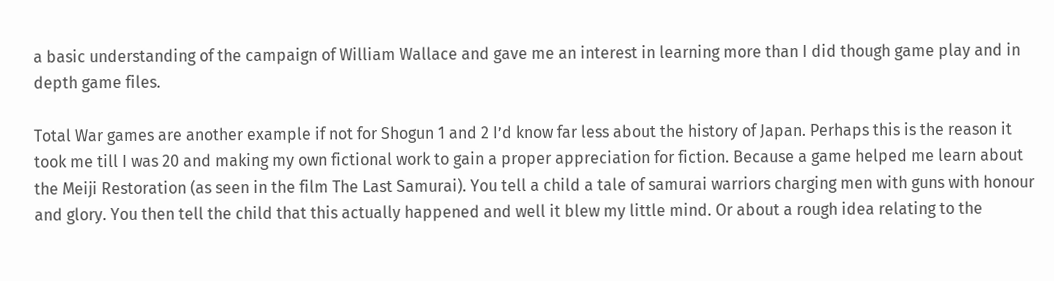a basic understanding of the campaign of William Wallace and gave me an interest in learning more than I did though game play and in depth game files.

Total War games are another example if not for Shogun 1 and 2 I’d know far less about the history of Japan. Perhaps this is the reason it took me till I was 20 and making my own fictional work to gain a proper appreciation for fiction. Because a game helped me learn about the Meiji Restoration (as seen in the film The Last Samurai). You tell a child a tale of samurai warriors charging men with guns with honour and glory. You then tell the child that this actually happened and well it blew my little mind. Or about a rough idea relating to the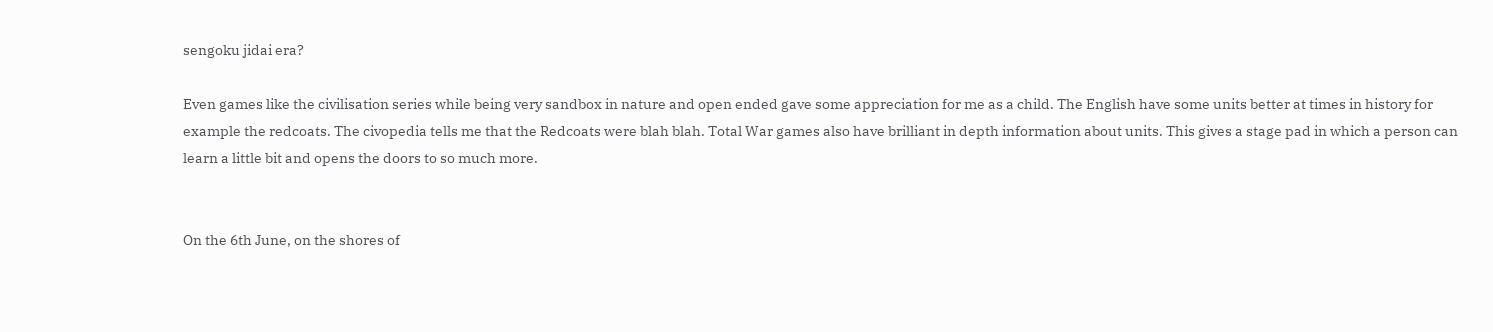sengoku jidai era?

Even games like the civilisation series while being very sandbox in nature and open ended gave some appreciation for me as a child. The English have some units better at times in history for example the redcoats. The civopedia tells me that the Redcoats were blah blah. Total War games also have brilliant in depth information about units. This gives a stage pad in which a person can learn a little bit and opens the doors to so much more.


On the 6th June, on the shores of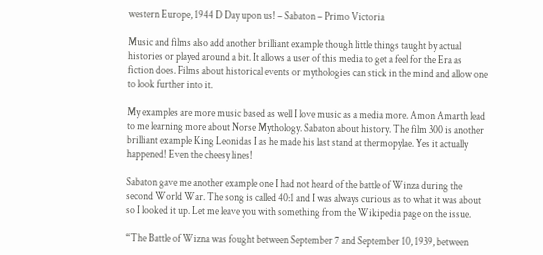western Europe, 1944 D Day upon us! – Sabaton – Primo Victoria

Music and films also add another brilliant example though little things taught by actual histories or played around a bit. It allows a user of this media to get a feel for the Era as fiction does. Films about historical events or mythologies can stick in the mind and allow one to look further into it.

My examples are more music based as well I love music as a media more. Amon Amarth lead to me learning more about Norse Mythology. Sabaton about history. The film 300 is another brilliant example King Leonidas I as he made his last stand at thermopylae. Yes it actually happened! Even the cheesy lines!

Sabaton gave me another example one I had not heard of the battle of Winza during the second World War. The song is called 40:1 and I was always curious as to what it was about so I looked it up. Let me leave you with something from the Wikipedia page on the issue.

“The Battle of Wizna was fought between September 7 and September 10, 1939, between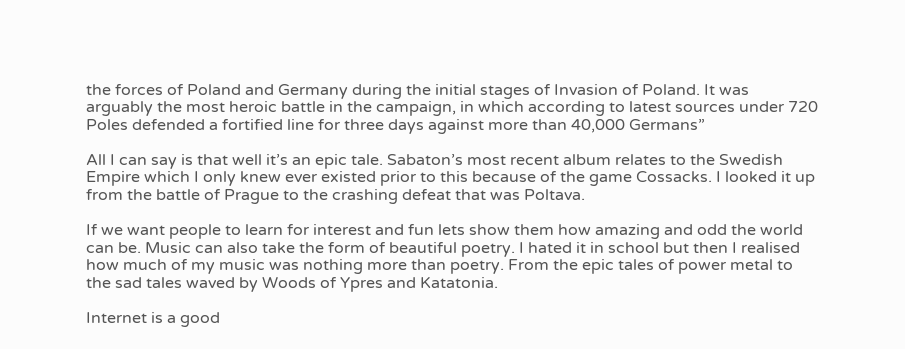the forces of Poland and Germany during the initial stages of Invasion of Poland. It was arguably the most heroic battle in the campaign, in which according to latest sources under 720 Poles defended a fortified line for three days against more than 40,000 Germans”

All I can say is that well it’s an epic tale. Sabaton’s most recent album relates to the Swedish Empire which I only knew ever existed prior to this because of the game Cossacks. I looked it up from the battle of Prague to the crashing defeat that was Poltava.

If we want people to learn for interest and fun lets show them how amazing and odd the world can be. Music can also take the form of beautiful poetry. I hated it in school but then I realised how much of my music was nothing more than poetry. From the epic tales of power metal to the sad tales waved by Woods of Ypres and Katatonia.

Internet is a good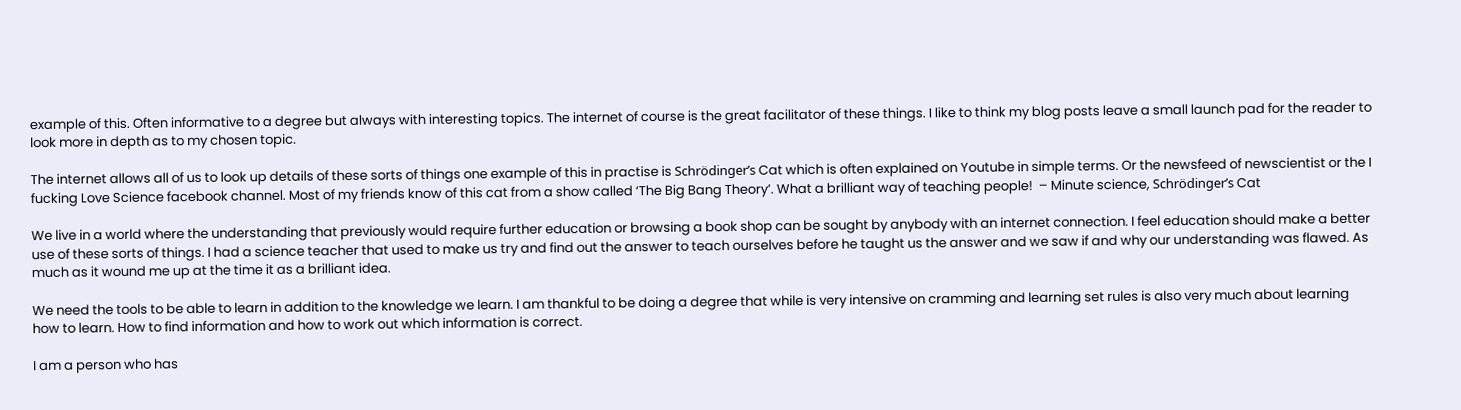example of this. Often informative to a degree but always with interesting topics. The internet of course is the great facilitator of these things. I like to think my blog posts leave a small launch pad for the reader to look more in depth as to my chosen topic.

The internet allows all of us to look up details of these sorts of things one example of this in practise is Schrödinger’s Cat which is often explained on Youtube in simple terms. Or the newsfeed of newscientist or the I fucking Love Science facebook channel. Most of my friends know of this cat from a show called ‘The Big Bang Theory’. What a brilliant way of teaching people!  – Minute science, Schrödinger’s Cat

We live in a world where the understanding that previously would require further education or browsing a book shop can be sought by anybody with an internet connection. I feel education should make a better use of these sorts of things. I had a science teacher that used to make us try and find out the answer to teach ourselves before he taught us the answer and we saw if and why our understanding was flawed. As much as it wound me up at the time it as a brilliant idea.

We need the tools to be able to learn in addition to the knowledge we learn. I am thankful to be doing a degree that while is very intensive on cramming and learning set rules is also very much about learning how to learn. How to find information and how to work out which information is correct.

I am a person who has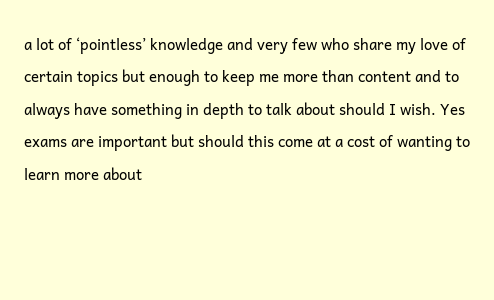a lot of ‘pointless’ knowledge and very few who share my love of certain topics but enough to keep me more than content and to always have something in depth to talk about should I wish. Yes exams are important but should this come at a cost of wanting to learn more about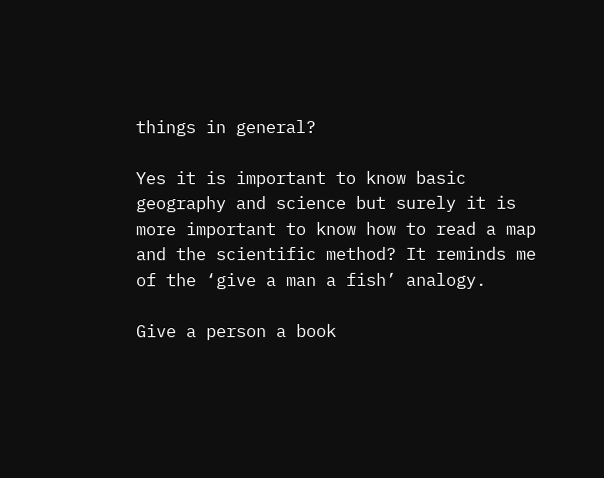things in general?

Yes it is important to know basic geography and science but surely it is more important to know how to read a map and the scientific method? It reminds me of the ‘give a man a fish’ analogy.

Give a person a book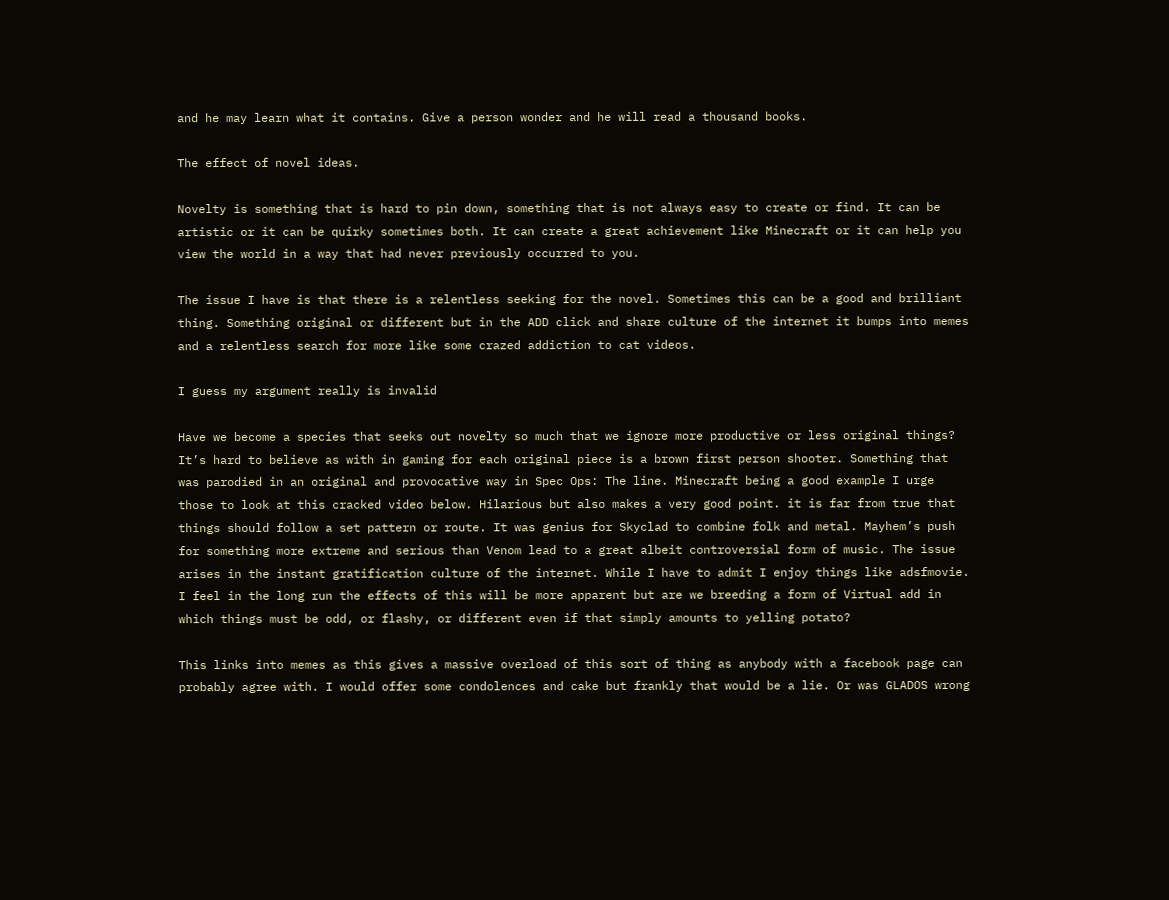and he may learn what it contains. Give a person wonder and he will read a thousand books.

The effect of novel ideas.

Novelty is something that is hard to pin down, something that is not always easy to create or find. It can be artistic or it can be quirky sometimes both. It can create a great achievement like Minecraft or it can help you view the world in a way that had never previously occurred to you.

The issue I have is that there is a relentless seeking for the novel. Sometimes this can be a good and brilliant thing. Something original or different but in the ADD click and share culture of the internet it bumps into memes and a relentless search for more like some crazed addiction to cat videos.

I guess my argument really is invalid

Have we become a species that seeks out novelty so much that we ignore more productive or less original things? It’s hard to believe as with in gaming for each original piece is a brown first person shooter. Something that was parodied in an original and provocative way in Spec Ops: The line. Minecraft being a good example I urge those to look at this cracked video below. Hilarious but also makes a very good point. it is far from true that things should follow a set pattern or route. It was genius for Skyclad to combine folk and metal. Mayhem’s push for something more extreme and serious than Venom lead to a great albeit controversial form of music. The issue arises in the instant gratification culture of the internet. While I have to admit I enjoy things like adsfmovie. I feel in the long run the effects of this will be more apparent but are we breeding a form of Virtual add in which things must be odd, or flashy, or different even if that simply amounts to yelling potato?

This links into memes as this gives a massive overload of this sort of thing as anybody with a facebook page can probably agree with. I would offer some condolences and cake but frankly that would be a lie. Or was GLADOS wrong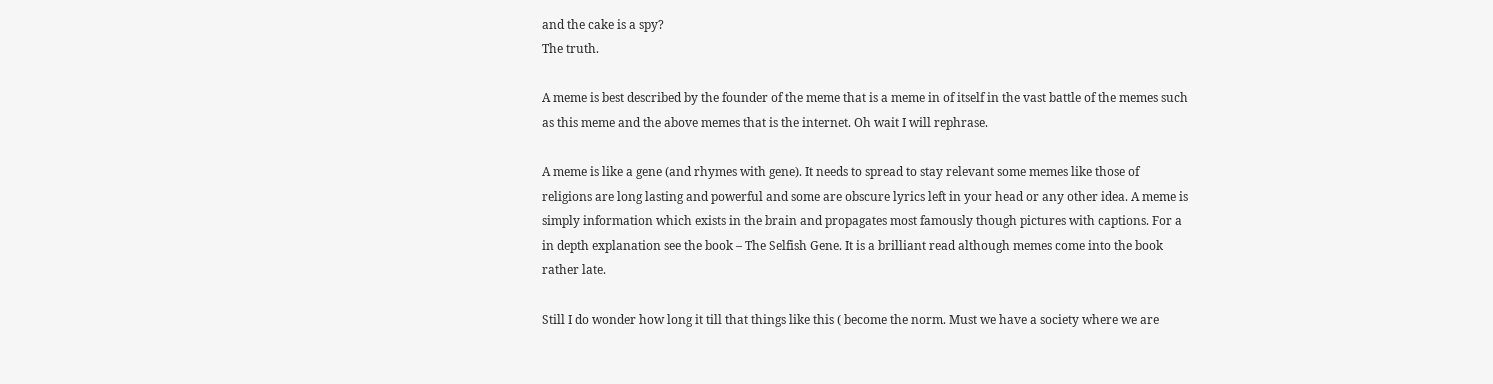and the cake is a spy?
The truth.

A meme is best described by the founder of the meme that is a meme in of itself in the vast battle of the memes such as this meme and the above memes that is the internet. Oh wait I will rephrase.

A meme is like a gene (and rhymes with gene). It needs to spread to stay relevant some memes like those of religions are long lasting and powerful and some are obscure lyrics left in your head or any other idea. A meme is simply information which exists in the brain and propagates most famously though pictures with captions. For a in depth explanation see the book – The Selfish Gene. It is a brilliant read although memes come into the book rather late.

Still I do wonder how long it till that things like this ( become the norm. Must we have a society where we are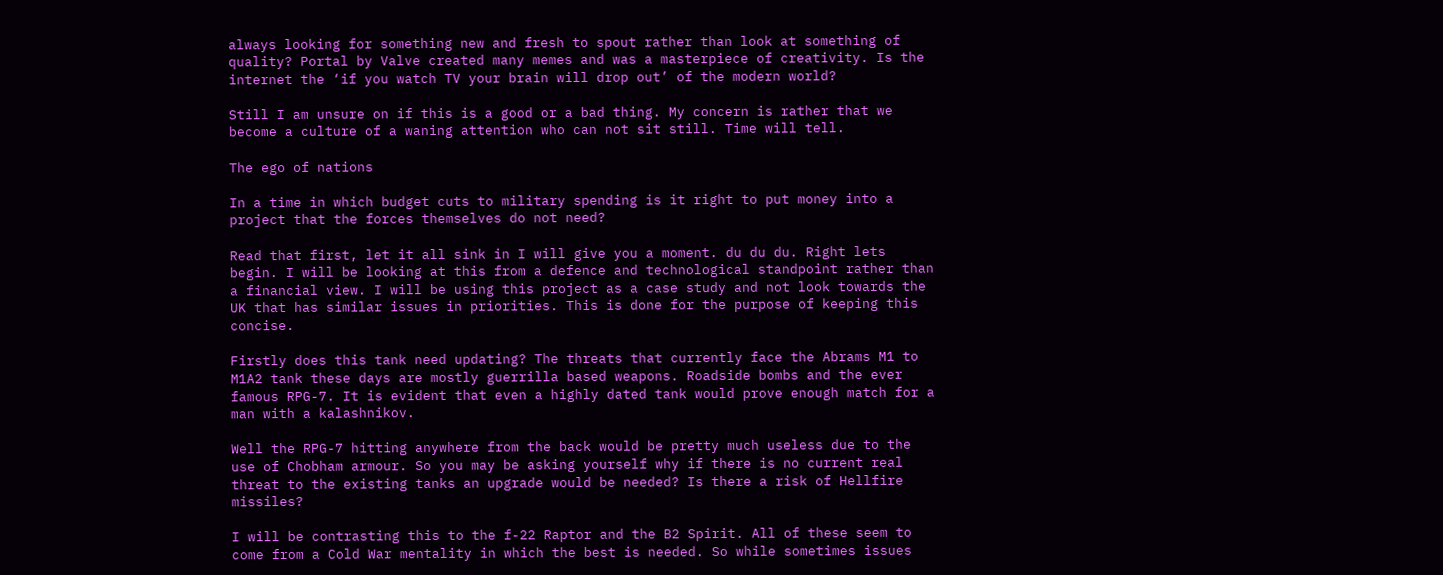always looking for something new and fresh to spout rather than look at something of quality? Portal by Valve created many memes and was a masterpiece of creativity. Is the internet the ‘if you watch TV your brain will drop out’ of the modern world?

Still I am unsure on if this is a good or a bad thing. My concern is rather that we become a culture of a waning attention who can not sit still. Time will tell.

The ego of nations

In a time in which budget cuts to military spending is it right to put money into a project that the forces themselves do not need?

Read that first, let it all sink in I will give you a moment. du du du. Right lets begin. I will be looking at this from a defence and technological standpoint rather than a financial view. I will be using this project as a case study and not look towards the UK that has similar issues in priorities. This is done for the purpose of keeping this concise.

Firstly does this tank need updating? The threats that currently face the Abrams M1 to M1A2 tank these days are mostly guerrilla based weapons. Roadside bombs and the ever famous RPG-7. It is evident that even a highly dated tank would prove enough match for a man with a kalashnikov.

Well the RPG-7 hitting anywhere from the back would be pretty much useless due to the use of Chobham armour. So you may be asking yourself why if there is no current real threat to the existing tanks an upgrade would be needed? Is there a risk of Hellfire missiles?

I will be contrasting this to the f-22 Raptor and the B2 Spirit. All of these seem to come from a Cold War mentality in which the best is needed. So while sometimes issues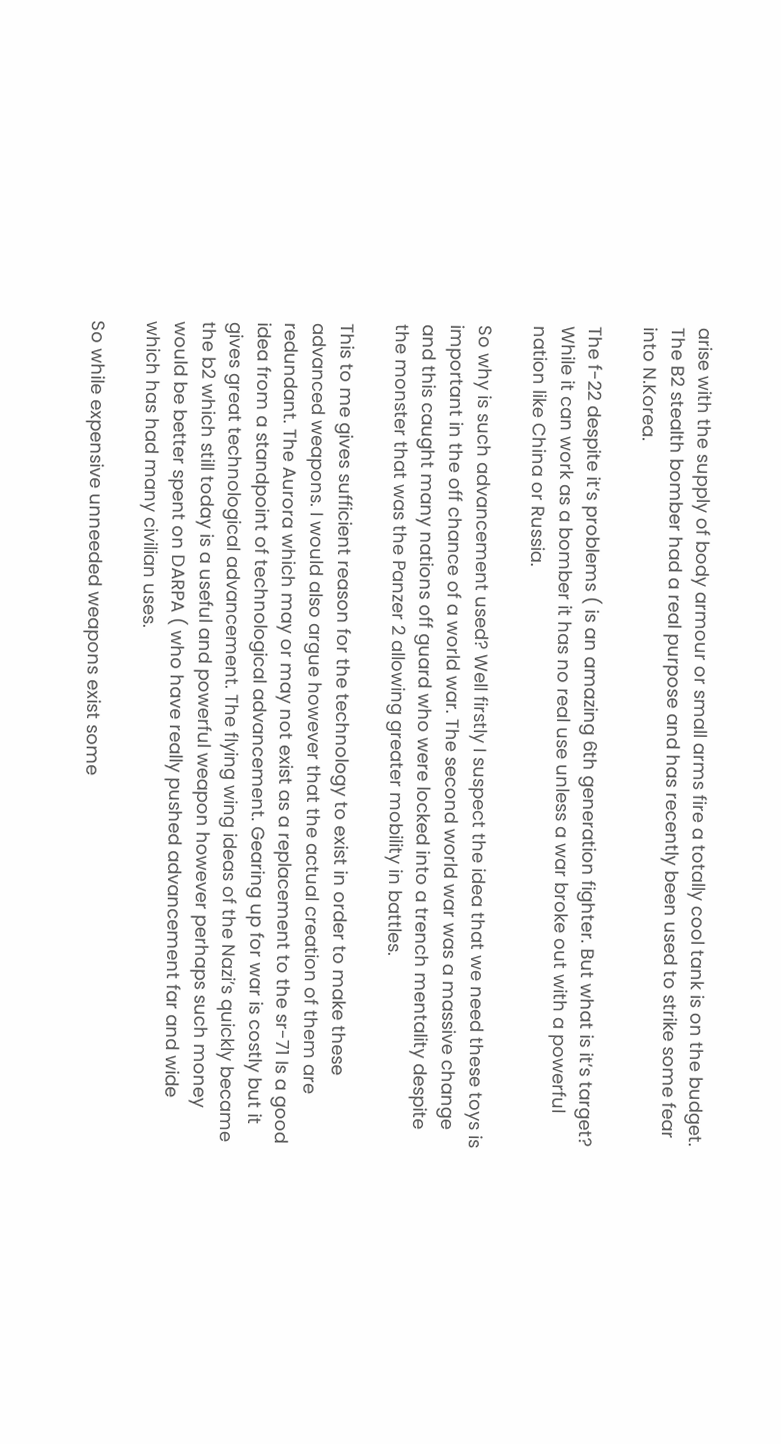arise with the supply of body armour or small arms fire a totally cool tank is on the budget. The B2 stealth bomber had a real purpose and has recently been used to strike some fear into N.Korea.

The f-22 despite it’s problems ( is an amazing 6th generation fighter. But what is it’s target? While it can work as a bomber it has no real use unless a war broke out with a powerful nation like China or Russia.

So why is such advancement used? Well firstly I suspect the idea that we need these toys is important in the off chance of a world war. The second world war was a massive change and this caught many nations off guard who were locked into a trench mentality despite the monster that was the Panzer 2 allowing greater mobility in battles.

This to me gives sufficient reason for the technology to exist in order to make these advanced weapons. I would also argue however that the actual creation of them are redundant. The Aurora which may or may not exist as a replacement to the sr-71 Is a good idea from a standpoint of technological advancement. Gearing up for war is costly but it gives great technological advancement. The flying wing ideas of the Nazi’s quickly became the b2 which still today is a useful and powerful weapon however perhaps such money would be better spent on DARPA ( who have really pushed advancement far and wide which has had many civilian uses.

So while expensive unneeded weapons exist some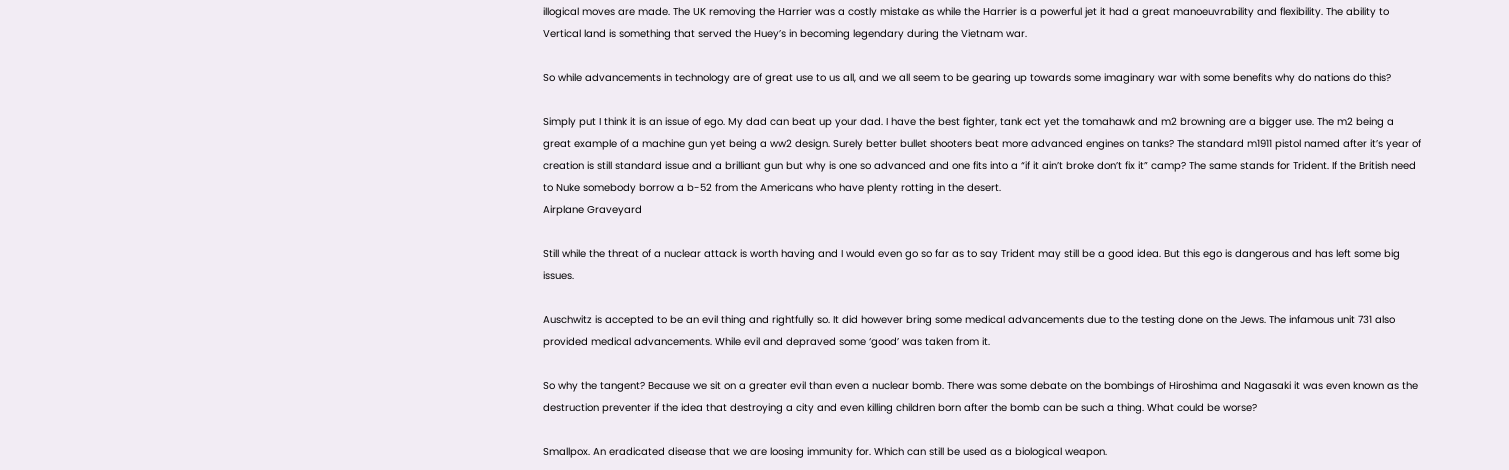illogical moves are made. The UK removing the Harrier was a costly mistake as while the Harrier is a powerful jet it had a great manoeuvrability and flexibility. The ability to Vertical land is something that served the Huey’s in becoming legendary during the Vietnam war.

So while advancements in technology are of great use to us all, and we all seem to be gearing up towards some imaginary war with some benefits why do nations do this?

Simply put I think it is an issue of ego. My dad can beat up your dad. I have the best fighter, tank ect yet the tomahawk and m2 browning are a bigger use. The m2 being a great example of a machine gun yet being a ww2 design. Surely better bullet shooters beat more advanced engines on tanks? The standard m1911 pistol named after it’s year of creation is still standard issue and a brilliant gun but why is one so advanced and one fits into a “if it ain’t broke don’t fix it” camp? The same stands for Trident. If the British need to Nuke somebody borrow a b-52 from the Americans who have plenty rotting in the desert.
Airplane Graveyard

Still while the threat of a nuclear attack is worth having and I would even go so far as to say Trident may still be a good idea. But this ego is dangerous and has left some big issues.

Auschwitz is accepted to be an evil thing and rightfully so. It did however bring some medical advancements due to the testing done on the Jews. The infamous unit 731 also provided medical advancements. While evil and depraved some ‘good’ was taken from it.

So why the tangent? Because we sit on a greater evil than even a nuclear bomb. There was some debate on the bombings of Hiroshima and Nagasaki it was even known as the destruction preventer if the idea that destroying a city and even killing children born after the bomb can be such a thing. What could be worse?

Smallpox. An eradicated disease that we are loosing immunity for. Which can still be used as a biological weapon.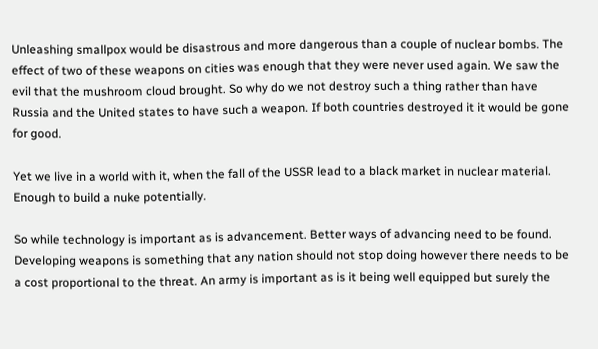Unleashing smallpox would be disastrous and more dangerous than a couple of nuclear bombs. The effect of two of these weapons on cities was enough that they were never used again. We saw the evil that the mushroom cloud brought. So why do we not destroy such a thing rather than have Russia and the United states to have such a weapon. If both countries destroyed it it would be gone for good.

Yet we live in a world with it, when the fall of the USSR lead to a black market in nuclear material. Enough to build a nuke potentially.

So while technology is important as is advancement. Better ways of advancing need to be found. Developing weapons is something that any nation should not stop doing however there needs to be a cost proportional to the threat. An army is important as is it being well equipped but surely the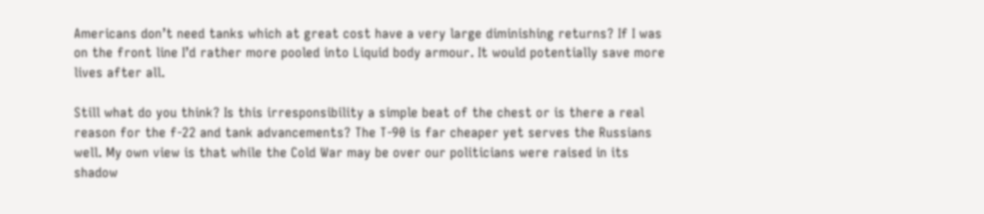Americans don’t need tanks which at great cost have a very large diminishing returns? If I was on the front line I’d rather more pooled into Liquid body armour. It would potentially save more lives after all.

Still what do you think? Is this irresponsibility a simple beat of the chest or is there a real reason for the f-22 and tank advancements? The T-90 is far cheaper yet serves the Russians well. My own view is that while the Cold War may be over our politicians were raised in its shadow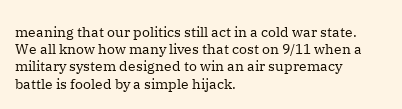meaning that our politics still act in a cold war state. We all know how many lives that cost on 9/11 when a military system designed to win an air supremacy battle is fooled by a simple hijack.